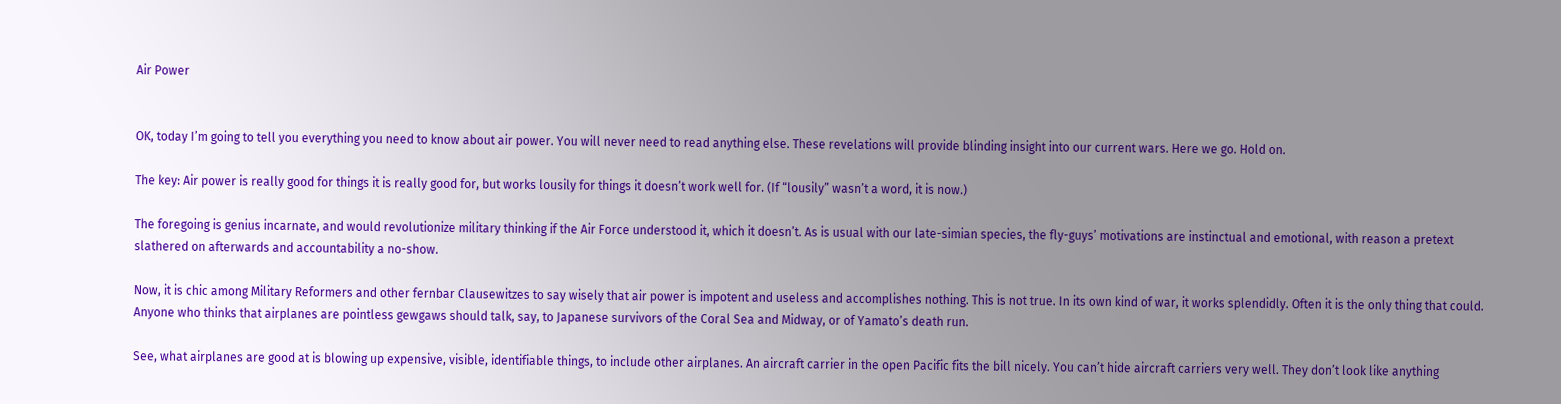Air Power


OK, today I’m going to tell you everything you need to know about air power. You will never need to read anything else. These revelations will provide blinding insight into our current wars. Here we go. Hold on.

The key: Air power is really good for things it is really good for, but works lousily for things it doesn’t work well for. (If “lousily” wasn’t a word, it is now.)

The foregoing is genius incarnate, and would revolutionize military thinking if the Air Force understood it, which it doesn’t. As is usual with our late-simian species, the fly-guys’ motivations are instinctual and emotional, with reason a pretext slathered on afterwards and accountability a no-show.

Now, it is chic among Military Reformers and other fernbar Clausewitzes to say wisely that air power is impotent and useless and accomplishes nothing. This is not true. In its own kind of war, it works splendidly. Often it is the only thing that could. Anyone who thinks that airplanes are pointless gewgaws should talk, say, to Japanese survivors of the Coral Sea and Midway, or of Yamato’s death run.

See, what airplanes are good at is blowing up expensive, visible, identifiable things, to include other airplanes. An aircraft carrier in the open Pacific fits the bill nicely. You can’t hide aircraft carriers very well. They don’t look like anything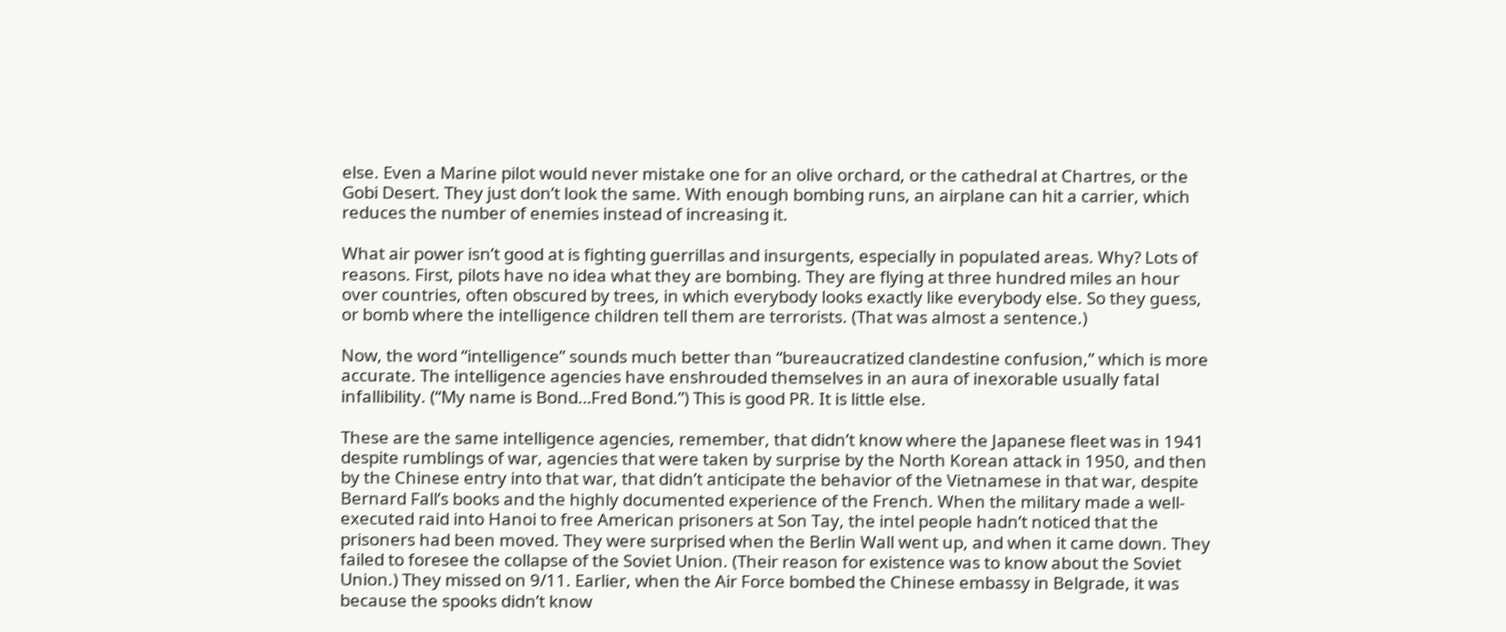else. Even a Marine pilot would never mistake one for an olive orchard, or the cathedral at Chartres, or the Gobi Desert. They just don’t look the same. With enough bombing runs, an airplane can hit a carrier, which reduces the number of enemies instead of increasing it.

What air power isn’t good at is fighting guerrillas and insurgents, especially in populated areas. Why? Lots of reasons. First, pilots have no idea what they are bombing. They are flying at three hundred miles an hour over countries, often obscured by trees, in which everybody looks exactly like everybody else. So they guess, or bomb where the intelligence children tell them are terrorists. (That was almost a sentence.)

Now, the word “intelligence” sounds much better than “bureaucratized clandestine confusion,” which is more accurate. The intelligence agencies have enshrouded themselves in an aura of inexorable usually fatal infallibility. (“My name is Bond…Fred Bond.”) This is good PR. It is little else.

These are the same intelligence agencies, remember, that didn’t know where the Japanese fleet was in 1941 despite rumblings of war, agencies that were taken by surprise by the North Korean attack in 1950, and then by the Chinese entry into that war, that didn’t anticipate the behavior of the Vietnamese in that war, despite Bernard Fall’s books and the highly documented experience of the French. When the military made a well-executed raid into Hanoi to free American prisoners at Son Tay, the intel people hadn’t noticed that the prisoners had been moved. They were surprised when the Berlin Wall went up, and when it came down. They failed to foresee the collapse of the Soviet Union. (Their reason for existence was to know about the Soviet Union.) They missed on 9/11. Earlier, when the Air Force bombed the Chinese embassy in Belgrade, it was because the spooks didn’t know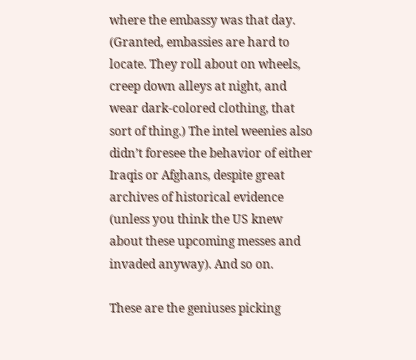where the embassy was that day. (Granted, embassies are hard to locate. They roll about on wheels, creep down alleys at night, and wear dark-colored clothing, that sort of thing.) The intel weenies also didn’t foresee the behavior of either Iraqis or Afghans, despite great archives of historical evidence (unless you think the US knew about these upcoming messes and invaded anyway). And so on.

These are the geniuses picking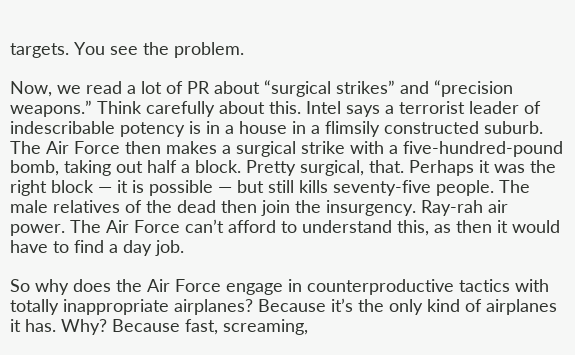targets. You see the problem.

Now, we read a lot of PR about “surgical strikes” and “precision weapons.” Think carefully about this. Intel says a terrorist leader of indescribable potency is in a house in a flimsily constructed suburb. The Air Force then makes a surgical strike with a five-hundred-pound bomb, taking out half a block. Pretty surgical, that. Perhaps it was the right block — it is possible — but still kills seventy-five people. The male relatives of the dead then join the insurgency. Ray-rah air power. The Air Force can’t afford to understand this, as then it would have to find a day job.

So why does the Air Force engage in counterproductive tactics with totally inappropriate airplanes? Because it’s the only kind of airplanes it has. Why? Because fast, screaming,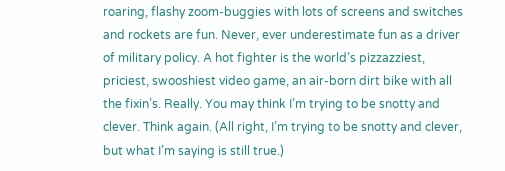roaring, flashy zoom-buggies with lots of screens and switches and rockets are fun. Never, ever underestimate fun as a driver of military policy. A hot fighter is the world’s pizzazziest, priciest, swooshiest video game, an air-born dirt bike with all the fixin’s. Really. You may think I’m trying to be snotty and clever. Think again. (All right, I’m trying to be snotty and clever, but what I’m saying is still true.)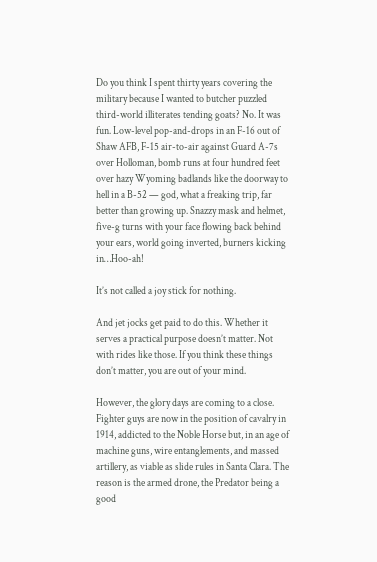Do you think I spent thirty years covering the military because I wanted to butcher puzzled third-world illiterates tending goats? No. It was fun. Low-level pop-and-drops in an F-16 out of Shaw AFB, F-15 air-to-air against Guard A-7s over Holloman, bomb runs at four hundred feet over hazy Wyoming badlands like the doorway to hell in a B-52 — god, what a freaking trip, far better than growing up. Snazzy mask and helmet, five-g turns with your face flowing back behind your ears, world going inverted, burners kicking in…Hoo-ah!

It’s not called a joy stick for nothing.

And jet jocks get paid to do this. Whether it serves a practical purpose doesn’t matter. Not with rides like those. If you think these things don’t matter, you are out of your mind.

However, the glory days are coming to a close. Fighter guys are now in the position of cavalry in 1914, addicted to the Noble Horse but, in an age of machine guns, wire entanglements, and massed artillery, as viable as slide rules in Santa Clara. The reason is the armed drone, the Predator being a good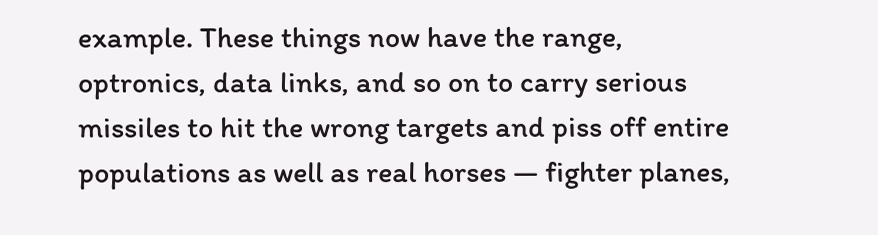example. These things now have the range, optronics, data links, and so on to carry serious missiles to hit the wrong targets and piss off entire populations as well as real horses — fighter planes,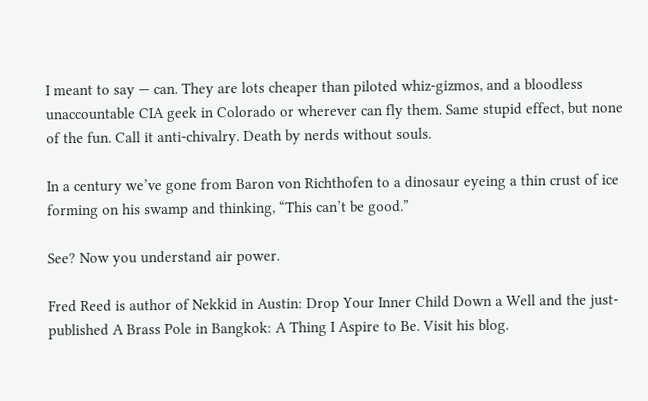I meant to say — can. They are lots cheaper than piloted whiz-gizmos, and a bloodless unaccountable CIA geek in Colorado or wherever can fly them. Same stupid effect, but none of the fun. Call it anti-chivalry. Death by nerds without souls.

In a century we’ve gone from Baron von Richthofen to a dinosaur eyeing a thin crust of ice forming on his swamp and thinking, “This can’t be good.”

See? Now you understand air power.

Fred Reed is author of Nekkid in Austin: Drop Your Inner Child Down a Well and the just-published A Brass Pole in Bangkok: A Thing I Aspire to Be. Visit his blog.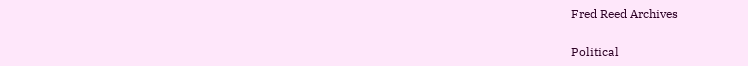Fred Reed Archives

Political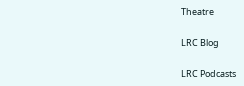Theatre

LRC Blog

LRC Podcasts